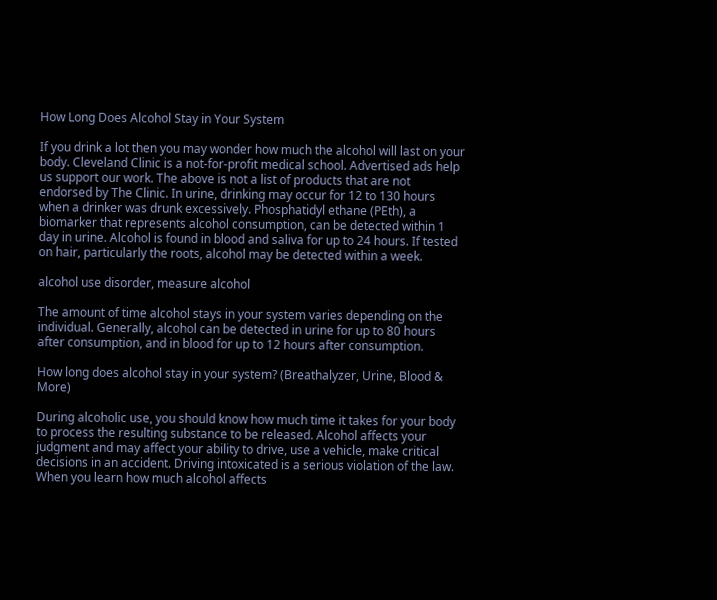How Long Does Alcohol Stay in Your System

If you drink a lot then you may wonder how much the alcohol will last on your body. Cleveland Clinic is a not-for-profit medical school. Advertised ads help us support our work. The above is not a list of products that are not endorsed by The Clinic. In urine, drinking may occur for 12 to 130 hours when a drinker was drunk excessively. Phosphatidyl ethane (PEth), a biomarker that represents alcohol consumption, can be detected within 1 day in urine. Alcohol is found in blood and saliva for up to 24 hours. If tested on hair, particularly the roots, alcohol may be detected within a week.

alcohol use disorder, measure alcohol

The amount of time alcohol stays in your system varies depending on the individual. Generally, alcohol can be detected in urine for up to 80 hours after consumption, and in blood for up to 12 hours after consumption.

How long does alcohol stay in your system? (Breathalyzer, Urine, Blood & More)

During alcoholic use, you should know how much time it takes for your body to process the resulting substance to be released. Alcohol affects your judgment and may affect your ability to drive, use a vehicle, make critical decisions in an accident. Driving intoxicated is a serious violation of the law. When you learn how much alcohol affects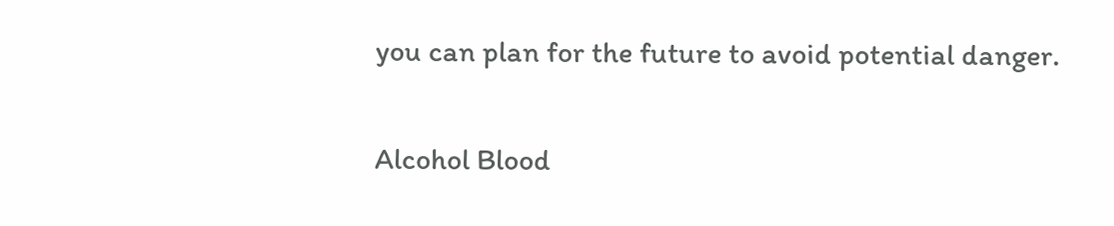you can plan for the future to avoid potential danger.

Alcohol Blood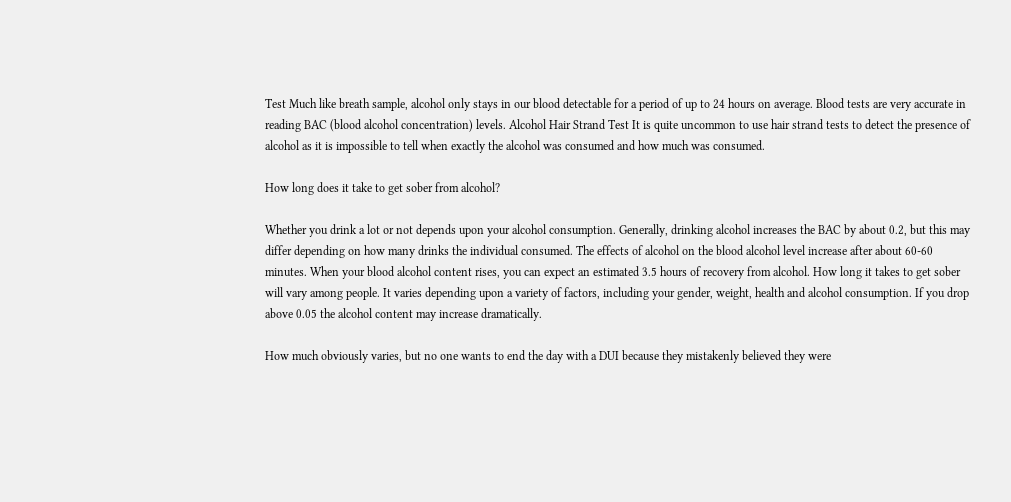Test Much like breath sample, alcohol only stays in our blood detectable for a period of up to 24 hours on average. Blood tests are very accurate in reading BAC (blood alcohol concentration) levels. Alcohol Hair Strand Test It is quite uncommon to use hair strand tests to detect the presence of alcohol as it is impossible to tell when exactly the alcohol was consumed and how much was consumed.

How long does it take to get sober from alcohol?

Whether you drink a lot or not depends upon your alcohol consumption. Generally, drinking alcohol increases the BAC by about 0.2, but this may differ depending on how many drinks the individual consumed. The effects of alcohol on the blood alcohol level increase after about 60-60 minutes. When your blood alcohol content rises, you can expect an estimated 3.5 hours of recovery from alcohol. How long it takes to get sober will vary among people. It varies depending upon a variety of factors, including your gender, weight, health and alcohol consumption. If you drop above 0.05 the alcohol content may increase dramatically.

How much obviously varies, but no one wants to end the day with a DUI because they mistakenly believed they were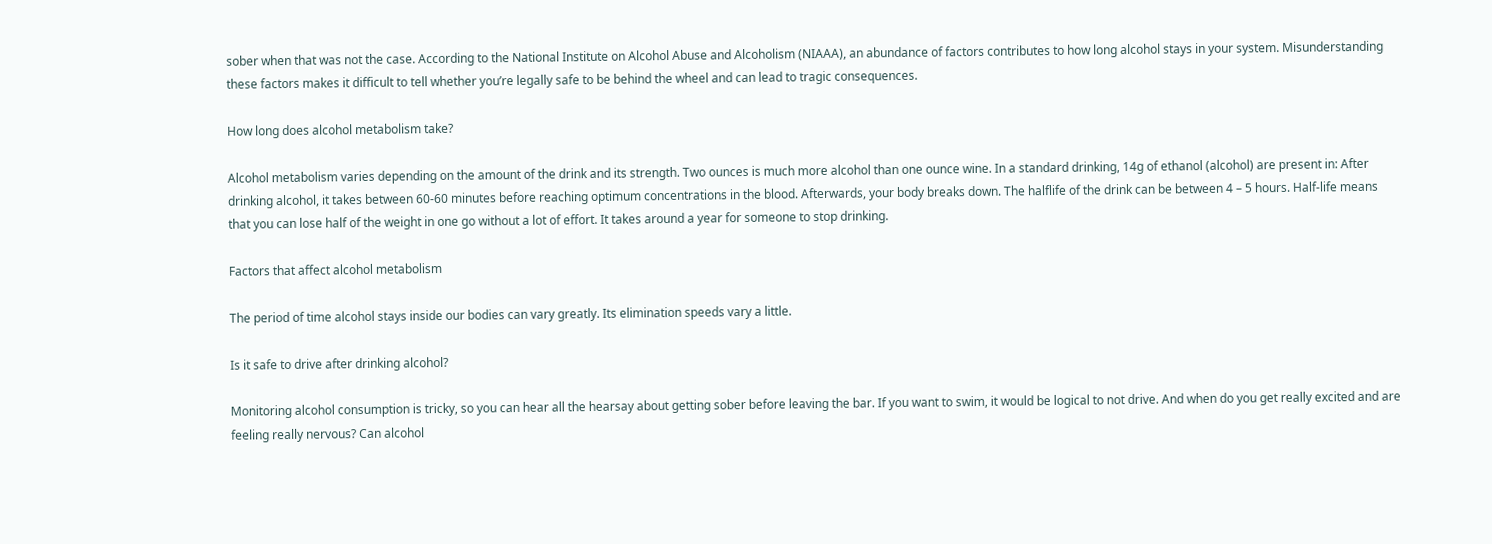sober when that was not the case. According to the National Institute on Alcohol Abuse and Alcoholism (NIAAA), an abundance of factors contributes to how long alcohol stays in your system. Misunderstanding these factors makes it difficult to tell whether you’re legally safe to be behind the wheel and can lead to tragic consequences.

How long does alcohol metabolism take?

Alcohol metabolism varies depending on the amount of the drink and its strength. Two ounces is much more alcohol than one ounce wine. In a standard drinking, 14g of ethanol (alcohol) are present in: After drinking alcohol, it takes between 60-60 minutes before reaching optimum concentrations in the blood. Afterwards, your body breaks down. The halflife of the drink can be between 4 – 5 hours. Half-life means that you can lose half of the weight in one go without a lot of effort. It takes around a year for someone to stop drinking.

Factors that affect alcohol metabolism

The period of time alcohol stays inside our bodies can vary greatly. Its elimination speeds vary a little.

Is it safe to drive after drinking alcohol?

Monitoring alcohol consumption is tricky, so you can hear all the hearsay about getting sober before leaving the bar. If you want to swim, it would be logical to not drive. And when do you get really excited and are feeling really nervous? Can alcohol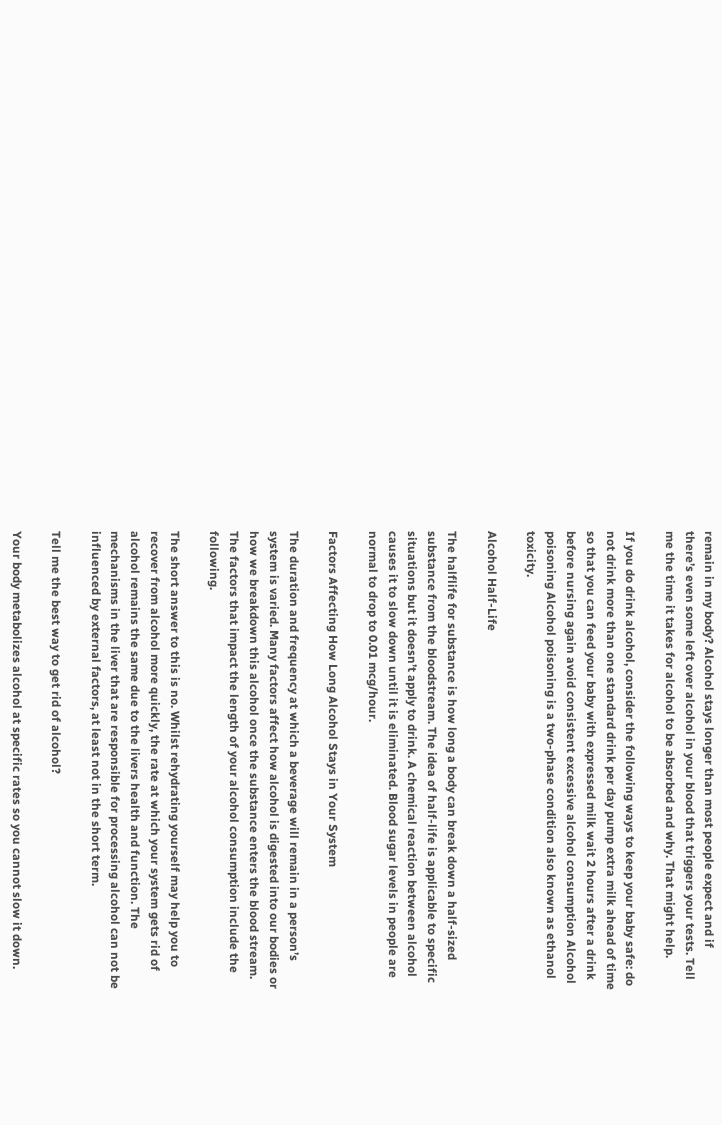remain in my body? Alcohol stays longer than most people expect and if there’s even some left over alcohol in your blood that triggers your tests. Tell me the time it takes for alcohol to be absorbed and why. That might help.

If you do drink alcohol, consider the following ways to keep your baby safe: do not drink more than one standard drink per day pump extra milk ahead of time so that you can feed your baby with expressed milk wait 2 hours after a drink before nursing again avoid consistent excessive alcohol consumption Alcohol poisoning Alcohol poisoning is a two-phase condition also known as ethanol toxicity.

Alcohol Half-Life

The halflife for substance is how long a body can break down a half-sized substance from the bloodstream. The idea of half-life is applicable to specific situations but it doesn’t apply to drink. A chemical reaction between alcohol causes it to slow down until it is eliminated. Blood sugar levels in people are normal to drop to 0.01 mcg/hour.

Factors Affecting How Long Alcohol Stays in Your System

The duration and frequency at which a beverage will remain in a person’s system is varied. Many factors affect how alcohol is digested into our bodies or how we breakdown this alcohol once the substance enters the blood stream. The factors that impact the length of your alcohol consumption include the following.

The short answer to this is no. Whilst rehydrating yourself may help you to recover from alcohol more quickly, the rate at which your system gets rid of alcohol remains the same due to the livers health and function. The mechanisms in the liver that are responsible for processing alcohol can not be influenced by external factors, at least not in the short term.

Tell me the best way to get rid of alcohol?

Your body metabolizes alcohol at specific rates so you cannot slow it down.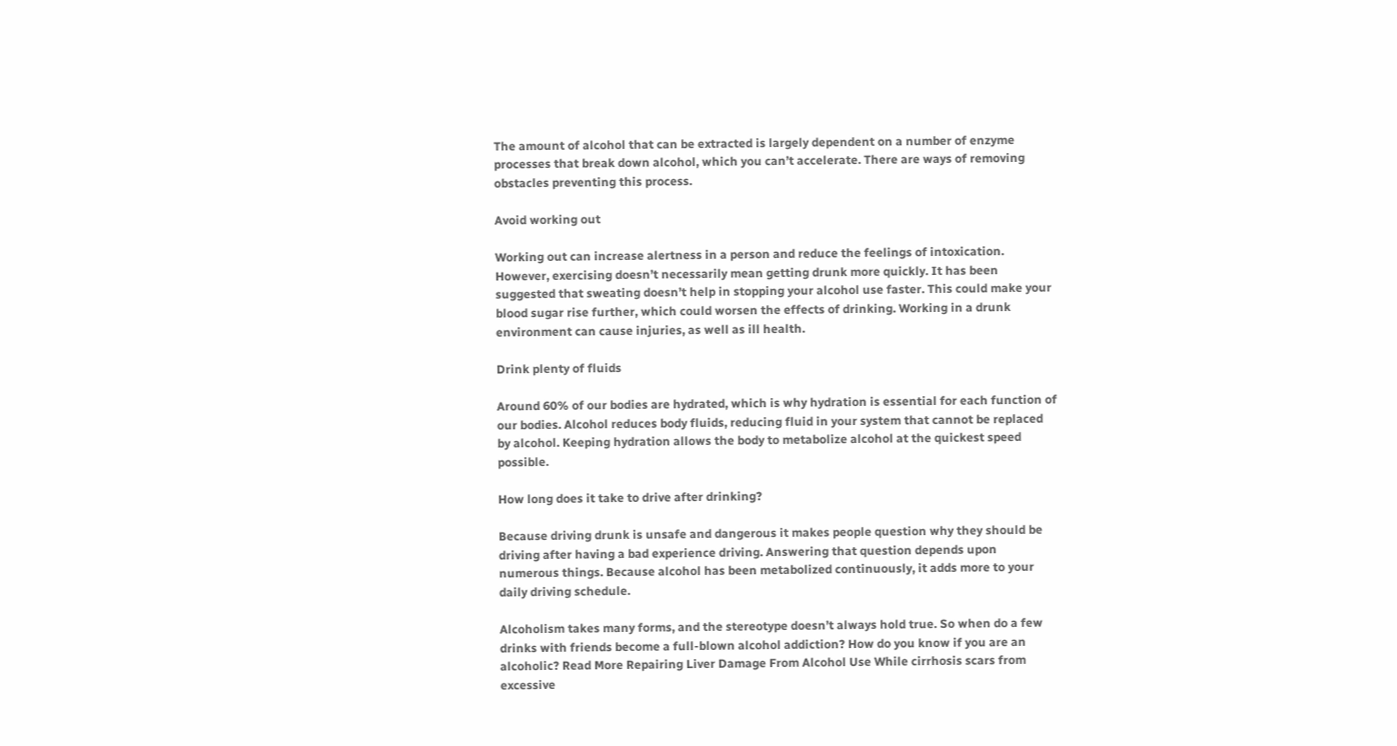The amount of alcohol that can be extracted is largely dependent on a number of enzyme processes that break down alcohol, which you can’t accelerate. There are ways of removing obstacles preventing this process.

Avoid working out

Working out can increase alertness in a person and reduce the feelings of intoxication. However, exercising doesn’t necessarily mean getting drunk more quickly. It has been suggested that sweating doesn’t help in stopping your alcohol use faster. This could make your blood sugar rise further, which could worsen the effects of drinking. Working in a drunk environment can cause injuries, as well as ill health.

Drink plenty of fluids

Around 60% of our bodies are hydrated, which is why hydration is essential for each function of our bodies. Alcohol reduces body fluids, reducing fluid in your system that cannot be replaced by alcohol. Keeping hydration allows the body to metabolize alcohol at the quickest speed possible.

How long does it take to drive after drinking?

Because driving drunk is unsafe and dangerous it makes people question why they should be driving after having a bad experience driving. Answering that question depends upon numerous things. Because alcohol has been metabolized continuously, it adds more to your daily driving schedule.

Alcoholism takes many forms, and the stereotype doesn’t always hold true. So when do a few drinks with friends become a full-blown alcohol addiction? How do you know if you are an alcoholic? Read More Repairing Liver Damage From Alcohol Use While cirrhosis scars from excessive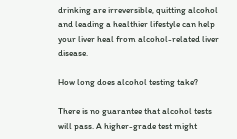drinking are irreversible, quitting alcohol and leading a healthier lifestyle can help your liver heal from alcohol-related liver disease.

How long does alcohol testing take?

There is no guarantee that alcohol tests will pass. A higher-grade test might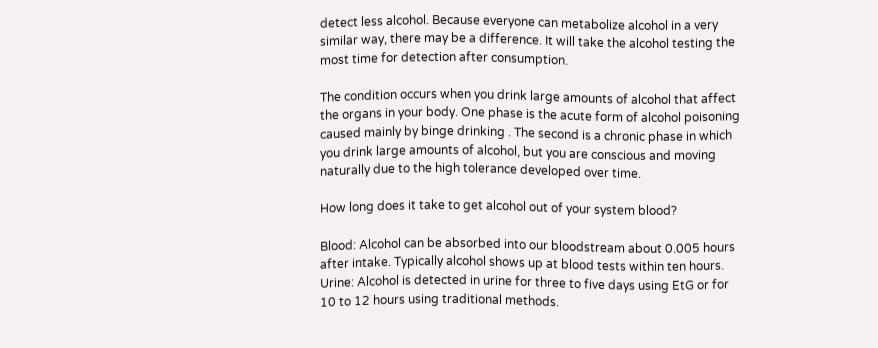detect less alcohol. Because everyone can metabolize alcohol in a very similar way, there may be a difference. It will take the alcohol testing the most time for detection after consumption.

The condition occurs when you drink large amounts of alcohol that affect the organs in your body. One phase is the acute form of alcohol poisoning caused mainly by binge drinking . The second is a chronic phase in which you drink large amounts of alcohol, but you are conscious and moving naturally due to the high tolerance developed over time.

How long does it take to get alcohol out of your system blood?

Blood: Alcohol can be absorbed into our bloodstream about 0.005 hours after intake. Typically alcohol shows up at blood tests within ten hours. Urine: Alcohol is detected in urine for three to five days using EtG or for 10 to 12 hours using traditional methods.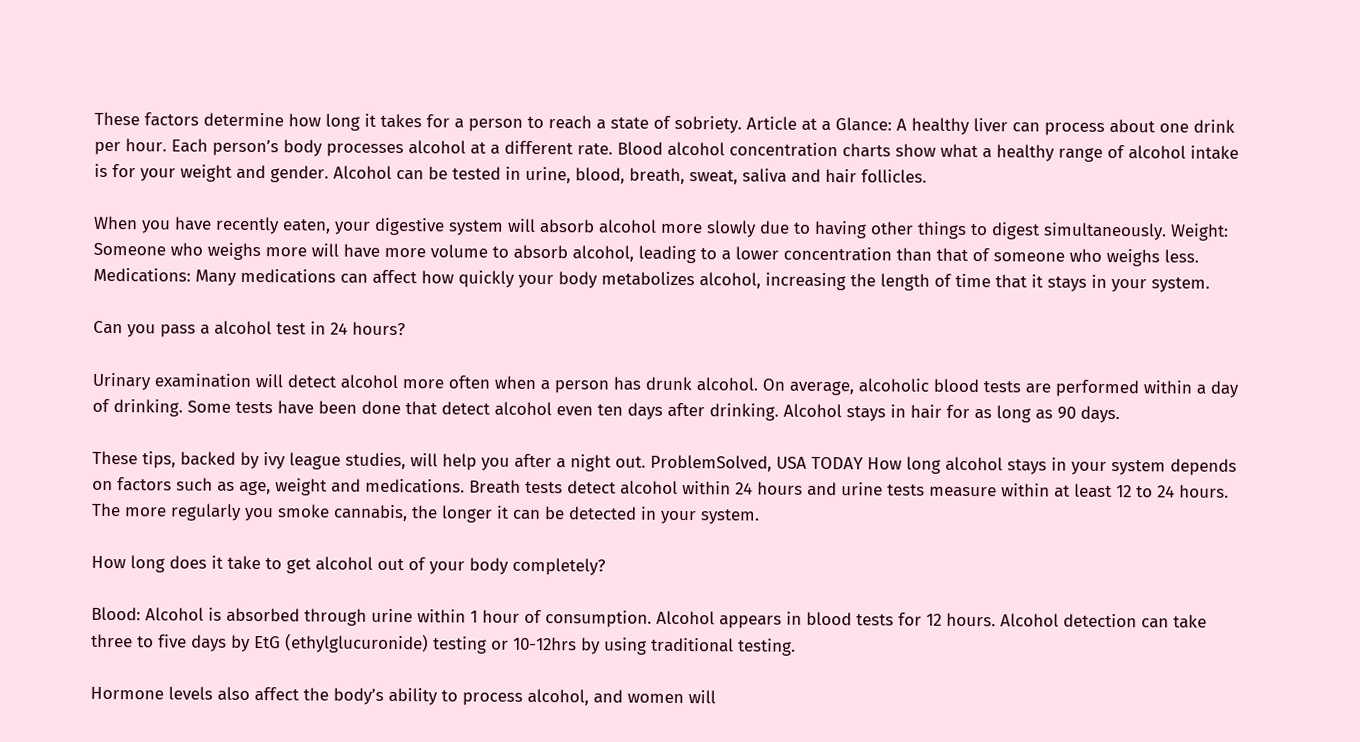These factors determine how long it takes for a person to reach a state of sobriety. Article at a Glance: A healthy liver can process about one drink per hour. Each person’s body processes alcohol at a different rate. Blood alcohol concentration charts show what a healthy range of alcohol intake is for your weight and gender. Alcohol can be tested in urine, blood, breath, sweat, saliva and hair follicles.

When you have recently eaten, your digestive system will absorb alcohol more slowly due to having other things to digest simultaneously. Weight: Someone who weighs more will have more volume to absorb alcohol, leading to a lower concentration than that of someone who weighs less. Medications: Many medications can affect how quickly your body metabolizes alcohol, increasing the length of time that it stays in your system.

Can you pass a alcohol test in 24 hours?

Urinary examination will detect alcohol more often when a person has drunk alcohol. On average, alcoholic blood tests are performed within a day of drinking. Some tests have been done that detect alcohol even ten days after drinking. Alcohol stays in hair for as long as 90 days.

These tips, backed by ivy league studies, will help you after a night out. ProblemSolved, USA TODAY How long alcohol stays in your system depends on factors such as age, weight and medications. Breath tests detect alcohol within 24 hours and urine tests measure within at least 12 to 24 hours. The more regularly you smoke cannabis, the longer it can be detected in your system.

How long does it take to get alcohol out of your body completely?

Blood: Alcohol is absorbed through urine within 1 hour of consumption. Alcohol appears in blood tests for 12 hours. Alcohol detection can take three to five days by EtG (ethylglucuronide) testing or 10-12hrs by using traditional testing.

Hormone levels also affect the body’s ability to process alcohol, and women will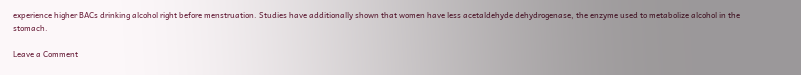experience higher BACs drinking alcohol right before menstruation. Studies have additionally shown that women have less acetaldehyde dehydrogenase, the enzyme used to metabolize alcohol in the stomach.

Leave a Comment